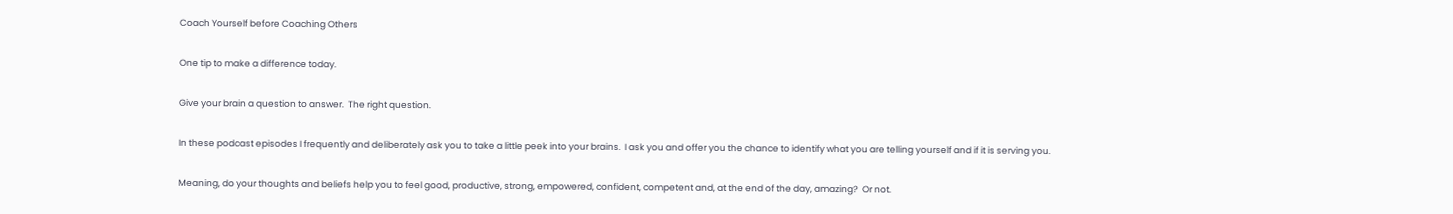Coach Yourself before Coaching Others

One tip to make a difference today.

Give your brain a question to answer.  The right question.

In these podcast episodes I frequently and deliberately ask you to take a little peek into your brains.  I ask you and offer you the chance to identify what you are telling yourself and if it is serving you.

Meaning, do your thoughts and beliefs help you to feel good, productive, strong, empowered, confident, competent and, at the end of the day, amazing?  Or not.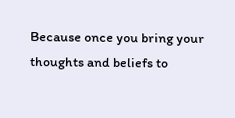Because once you bring your thoughts and beliefs to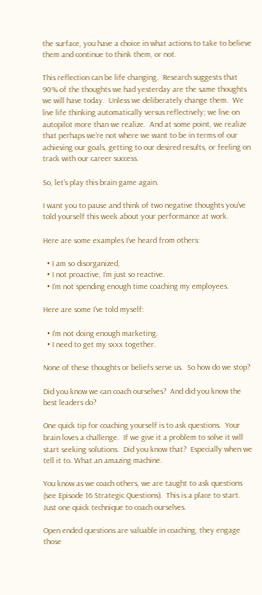the surface, you have a choice in what actions to take to believe them and continue to think them, or not.

This reflection can be life changing.  Research suggests that 90% of the thoughts we had yesterday are the same thoughts we will have today.  Unless we deliberately change them.  We live life thinking automatically versus reflectively; we live on autopilot more than we realize.  And at some point, we realize that perhaps we’re not where we want to be in terms of our achieving our goals, getting to our desired results, or feeling on track with our career success.

So, let’s play this brain game again.

I want you to pause and think of two negative thoughts you’ve told yourself this week about your performance at work.

Here are some examples I’ve heard from others:

  • I am so disorganized,
  • I not proactive, I’m just so reactive.
  • I’m not spending enough time coaching my employees.

Here are some I’ve told myself:

  • I’m not doing enough marketing.
  • I need to get my sxxx together.

None of these thoughts or beliefs serve us.  So how do we stop?

Did you know we can coach ourselves?  And did you know the best leaders do?

One quick tip for coaching yourself is to ask questions.  Your brain loves a challenge.  If we give it a problem to solve it will start seeking solutions.  Did you know that?  Especially when we tell it to. What an amazing machine.

You know as we coach others, we are taught to ask questions (see Episode 16 Strategic Questions).  This is a place to start.  Just one quick technique to coach ourselves.

Open ended questions are valuable in coaching, they engage those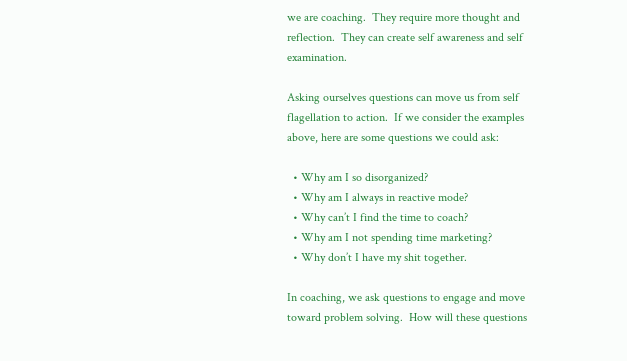we are coaching.  They require more thought and reflection.  They can create self awareness and self examination.

Asking ourselves questions can move us from self flagellation to action.  If we consider the examples above, here are some questions we could ask:

  • Why am I so disorganized?
  • Why am I always in reactive mode?
  • Why can’t I find the time to coach?
  • Why am I not spending time marketing?
  • Why don’t I have my shit together.

In coaching, we ask questions to engage and move toward problem solving.  How will these questions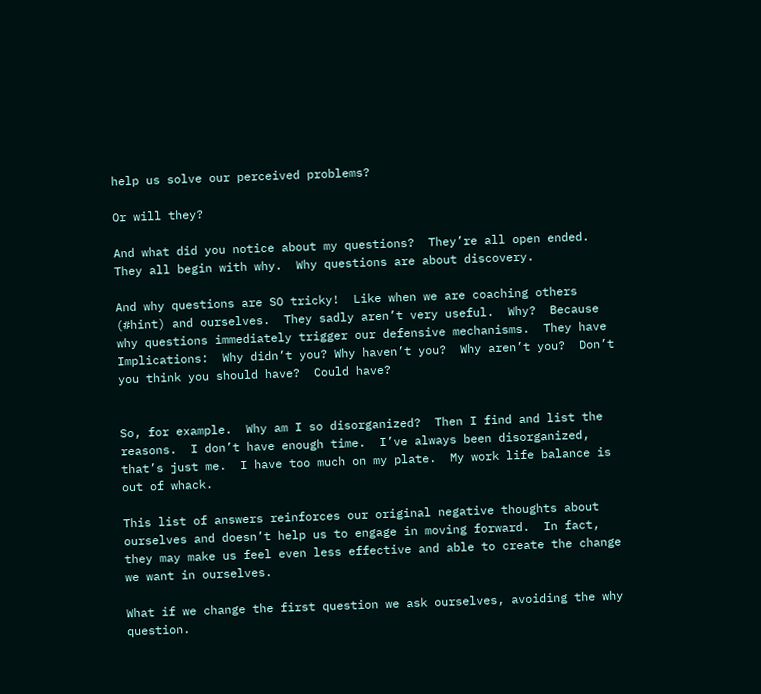help us solve our perceived problems?

Or will they?

And what did you notice about my questions?  They’re all open ended.  They all begin with why.  Why questions are about discovery.

And why questions are SO tricky!  Like when we are coaching others (#hint) and ourselves.  They sadly aren’t very useful.  Why?  Because why questions immediately trigger our defensive mechanisms.  They have Implications:  Why didn’t you? Why haven’t you?  Why aren’t you?  Don’t you think you should have?  Could have?


So, for example.  Why am I so disorganized?  Then I find and list the reasons.  I don’t have enough time.  I’ve always been disorganized, that’s just me.  I have too much on my plate.  My work life balance is out of whack.

This list of answers reinforces our original negative thoughts about ourselves and doesn’t help us to engage in moving forward.  In fact, they may make us feel even less effective and able to create the change we want in ourselves.

What if we change the first question we ask ourselves, avoiding the why question.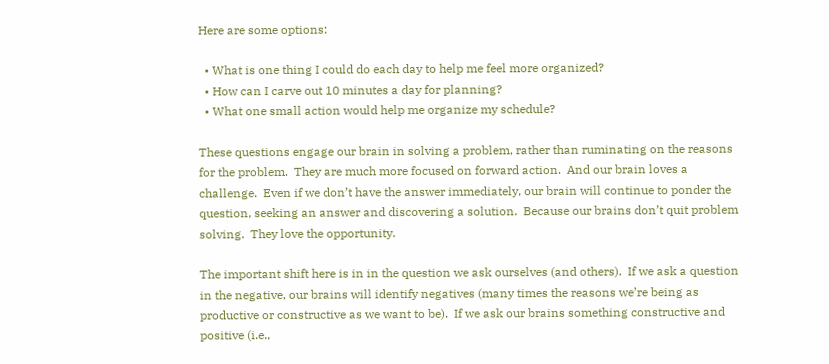Here are some options:

  • What is one thing I could do each day to help me feel more organized?
  • How can I carve out 10 minutes a day for planning?
  • What one small action would help me organize my schedule?

These questions engage our brain in solving a problem, rather than ruminating on the reasons for the problem.  They are much more focused on forward action.  And our brain loves a challenge.  Even if we don’t have the answer immediately, our brain will continue to ponder the question, seeking an answer and discovering a solution.  Because our brains don’t quit problem solving.  They love the opportunity.

The important shift here is in in the question we ask ourselves (and others).  If we ask a question in the negative, our brains will identify negatives (many times the reasons we’re being as productive or constructive as we want to be).  If we ask our brains something constructive and positive (i.e.,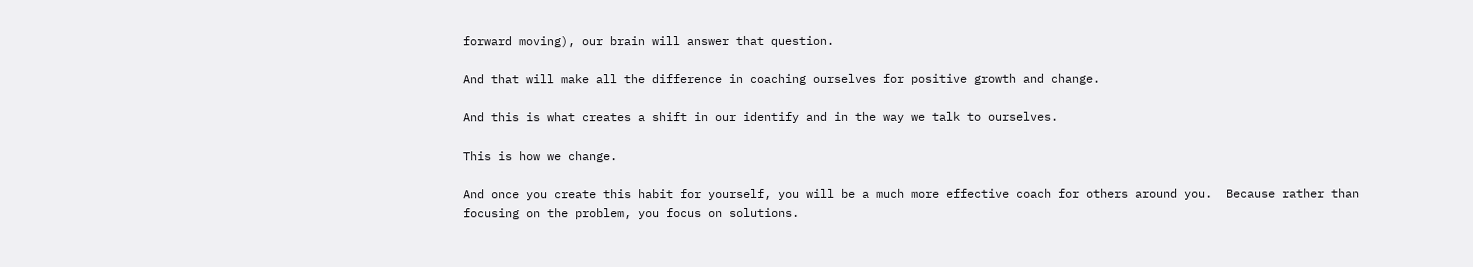forward moving), our brain will answer that question.

And that will make all the difference in coaching ourselves for positive growth and change.

And this is what creates a shift in our identify and in the way we talk to ourselves.

This is how we change.

And once you create this habit for yourself, you will be a much more effective coach for others around you.  Because rather than focusing on the problem, you focus on solutions.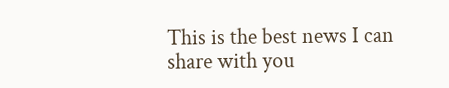This is the best news I can share with you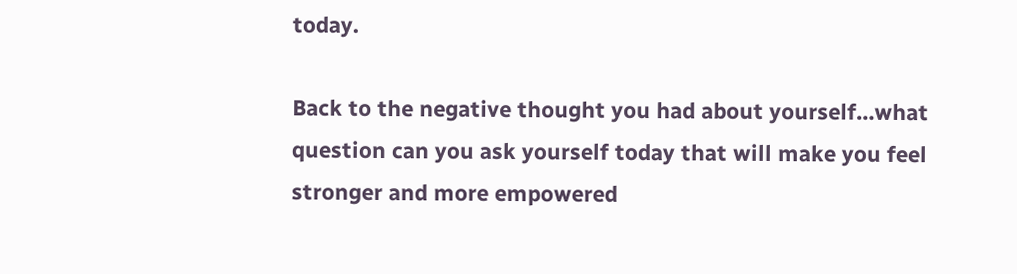today.

Back to the negative thought you had about yourself…what question can you ask yourself today that will make you feel stronger and more empowered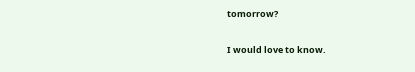tomorrow?

I would love to know.